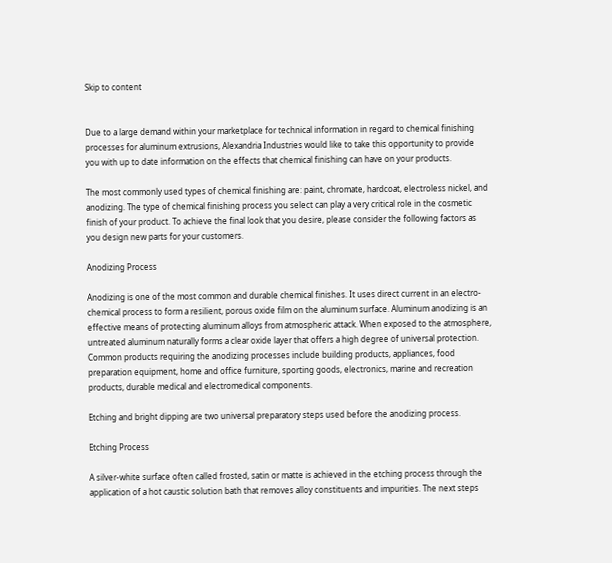Skip to content


Due to a large demand within your marketplace for technical information in regard to chemical finishing processes for aluminum extrusions, Alexandria Industries would like to take this opportunity to provide you with up to date information on the effects that chemical finishing can have on your products.

The most commonly used types of chemical finishing are: paint, chromate, hardcoat, electroless nickel, and anodizing. The type of chemical finishing process you select can play a very critical role in the cosmetic finish of your product. To achieve the final look that you desire, please consider the following factors as you design new parts for your customers.

Anodizing Process

Anodizing is one of the most common and durable chemical finishes. It uses direct current in an electro-chemical process to form a resilient, porous oxide film on the aluminum surface. Aluminum anodizing is an effective means of protecting aluminum alloys from atmospheric attack. When exposed to the atmosphere, untreated aluminum naturally forms a clear oxide layer that offers a high degree of universal protection. Common products requiring the anodizing processes include building products, appliances, food preparation equipment, home and office furniture, sporting goods, electronics, marine and recreation products, durable medical and electromedical components.

Etching and bright dipping are two universal preparatory steps used before the anodizing process.

Etching Process

A silver-white surface often called frosted, satin or matte is achieved in the etching process through the application of a hot caustic solution bath that removes alloy constituents and impurities. The next steps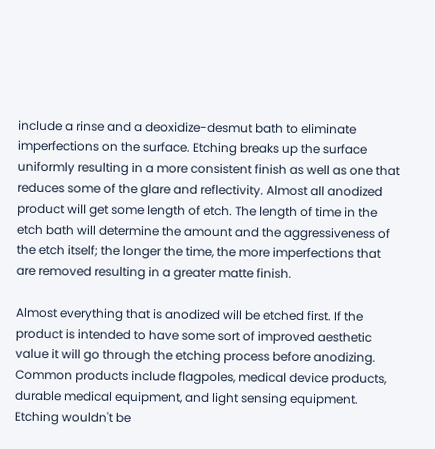include a rinse and a deoxidize-desmut bath to eliminate imperfections on the surface. Etching breaks up the surface uniformly resulting in a more consistent finish as well as one that reduces some of the glare and reflectivity. Almost all anodized product will get some length of etch. The length of time in the etch bath will determine the amount and the aggressiveness of the etch itself; the longer the time, the more imperfections that are removed resulting in a greater matte finish.

Almost everything that is anodized will be etched first. If the product is intended to have some sort of improved aesthetic value it will go through the etching process before anodizing. Common products include flagpoles, medical device products, durable medical equipment, and light sensing equipment. Etching wouldn't be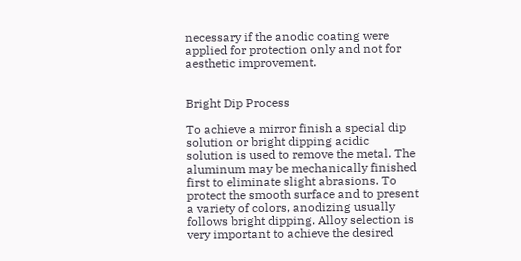necessary if the anodic coating were applied for protection only and not for aesthetic improvement.


Bright Dip Process

To achieve a mirror finish a special dip solution or bright dipping acidic solution is used to remove the metal. The aluminum may be mechanically finished first to eliminate slight abrasions. To protect the smooth surface and to present a variety of colors, anodizing usually follows bright dipping. Alloy selection is very important to achieve the desired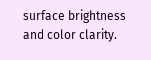surface brightness and color clarity.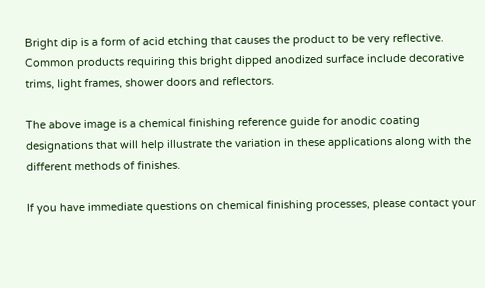Bright dip is a form of acid etching that causes the product to be very reflective. Common products requiring this bright dipped anodized surface include decorative trims, light frames, shower doors and reflectors.

The above image is a chemical finishing reference guide for anodic coating designations that will help illustrate the variation in these applications along with the different methods of finishes.

If you have immediate questions on chemical finishing processes, please contact your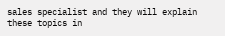sales specialist and they will explain these topics in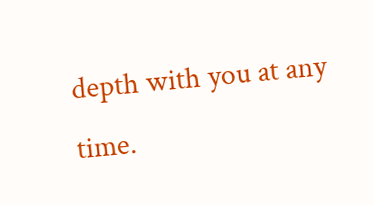depth with you at any time.